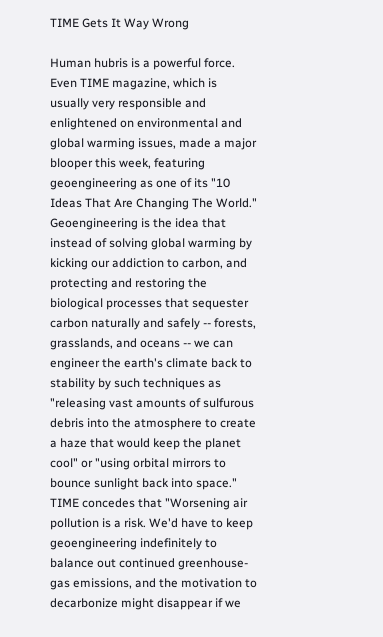TIME Gets It Way Wrong

Human hubris is a powerful force. Even TIME magazine, which is usually very responsible and enlightened on environmental and global warming issues, made a major blooper this week, featuring geoengineering as one of its "10 Ideas That Are Changing The World."  Geoengineering is the idea that instead of solving global warming by kicking our addiction to carbon, and protecting and restoring the biological processes that sequester carbon naturally and safely -- forests, grasslands, and oceans -- we can engineer the earth's climate back to stability by such techniques as "releasing vast amounts of sulfurous debris into the atmosphere to create a haze that would keep the planet cool" or "using orbital mirrors to bounce sunlight back into space." TIME concedes that "Worsening air pollution is a risk. We'd have to keep geoengineering indefinitely to balance out continued greenhouse-gas emissions, and the motivation to decarbonize might disappear if we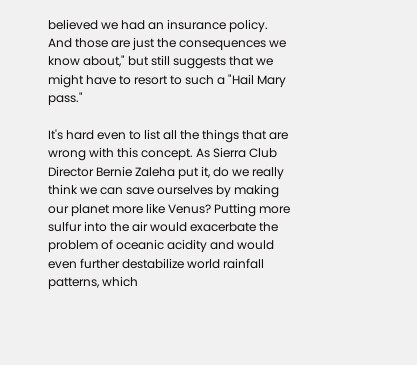believed we had an insurance policy. And those are just the consequences we know about," but still suggests that we might have to resort to such a "Hail Mary pass."

It's hard even to list all the things that are wrong with this concept. As Sierra Club Director Bernie Zaleha put it, do we really think we can save ourselves by making our planet more like Venus? Putting more sulfur into the air would exacerbate the problem of oceanic acidity and would even further destabilize world rainfall patterns, which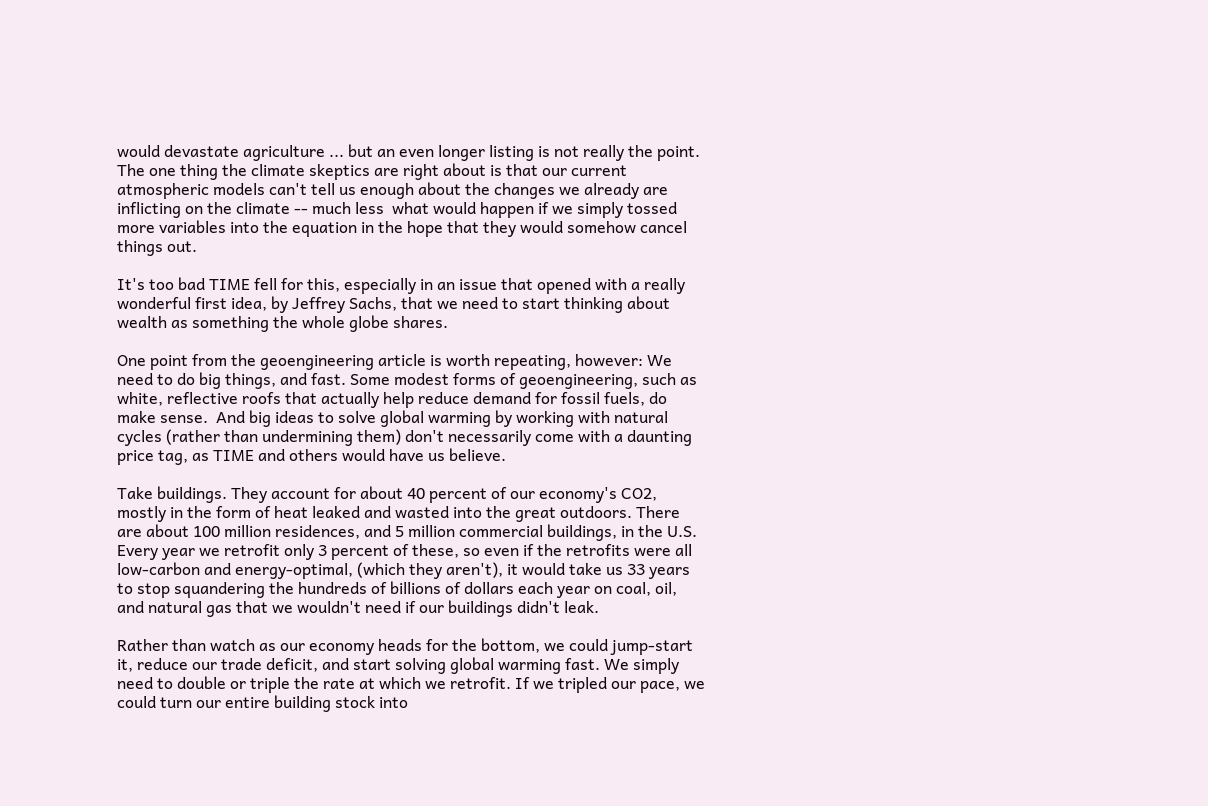would devastate agriculture ... but an even longer listing is not really the point. The one thing the climate skeptics are right about is that our current atmospheric models can't tell us enough about the changes we already are inflicting on the climate -- much less  what would happen if we simply tossed more variables into the equation in the hope that they would somehow cancel things out.

It's too bad TIME fell for this, especially in an issue that opened with a really wonderful first idea, by Jeffrey Sachs, that we need to start thinking about wealth as something the whole globe shares.

One point from the geoengineering article is worth repeating, however: We need to do big things, and fast. Some modest forms of geoengineering, such as white, reflective roofs that actually help reduce demand for fossil fuels, do make sense.  And big ideas to solve global warming by working with natural cycles (rather than undermining them) don't necessarily come with a daunting price tag, as TIME and others would have us believe.

Take buildings. They account for about 40 percent of our economy's CO2, mostly in the form of heat leaked and wasted into the great outdoors. There are about 100 million residences, and 5 million commercial buildings, in the U.S. Every year we retrofit only 3 percent of these, so even if the retrofits were all low-carbon and energy-optimal, (which they aren't), it would take us 33 years to stop squandering the hundreds of billions of dollars each year on coal, oil, and natural gas that we wouldn't need if our buildings didn't leak.

Rather than watch as our economy heads for the bottom, we could jump-start it, reduce our trade deficit, and start solving global warming fast. We simply need to double or triple the rate at which we retrofit. If we tripled our pace, we could turn our entire building stock into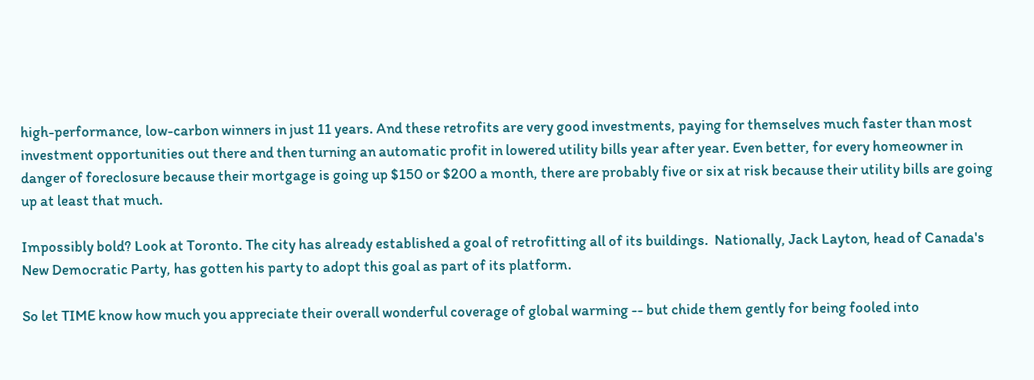high-performance, low-carbon winners in just 11 years. And these retrofits are very good investments, paying for themselves much faster than most investment opportunities out there and then turning an automatic profit in lowered utility bills year after year. Even better, for every homeowner in danger of foreclosure because their mortgage is going up $150 or $200 a month, there are probably five or six at risk because their utility bills are going up at least that much.

Impossibly bold? Look at Toronto. The city has already established a goal of retrofitting all of its buildings.  Nationally, Jack Layton, head of Canada's New Democratic Party, has gotten his party to adopt this goal as part of its platform.

So let TIME know how much you appreciate their overall wonderful coverage of global warming -- but chide them gently for being fooled into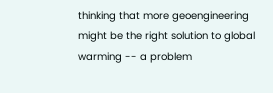thinking that more geoengineering might be the right solution to global warming -- a problem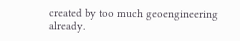created by too much geoengineering already.